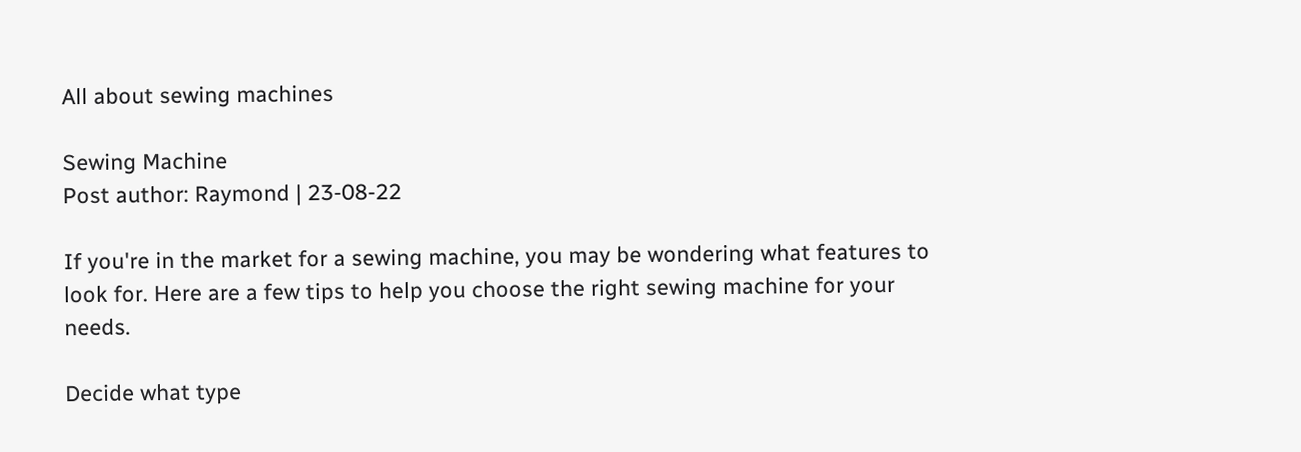All about sewing machines

Sewing Machine
Post author: Raymond | 23-08-22

If you're in the market for a sewing machine, you may be wondering what features to look for. Here are a few tips to help you choose the right sewing machine for your needs.

Decide what type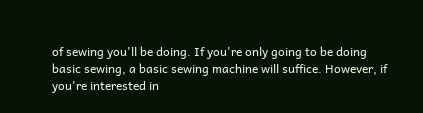of sewing you'll be doing. If you're only going to be doing basic sewing, a basic sewing machine will suffice. However, if you're interested in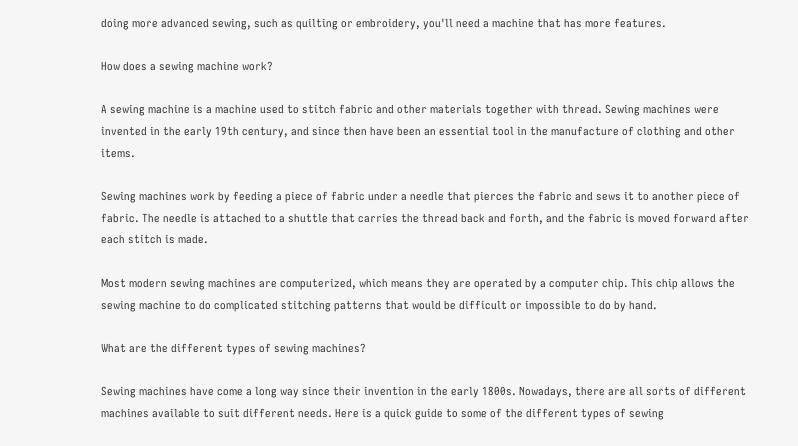doing more advanced sewing, such as quilting or embroidery, you'll need a machine that has more features.

How does a sewing machine work?

A sewing machine is a machine used to stitch fabric and other materials together with thread. Sewing machines were invented in the early 19th century, and since then have been an essential tool in the manufacture of clothing and other items.

Sewing machines work by feeding a piece of fabric under a needle that pierces the fabric and sews it to another piece of fabric. The needle is attached to a shuttle that carries the thread back and forth, and the fabric is moved forward after each stitch is made.

Most modern sewing machines are computerized, which means they are operated by a computer chip. This chip allows the sewing machine to do complicated stitching patterns that would be difficult or impossible to do by hand.

What are the different types of sewing machines?

Sewing machines have come a long way since their invention in the early 1800s. Nowadays, there are all sorts of different machines available to suit different needs. Here is a quick guide to some of the different types of sewing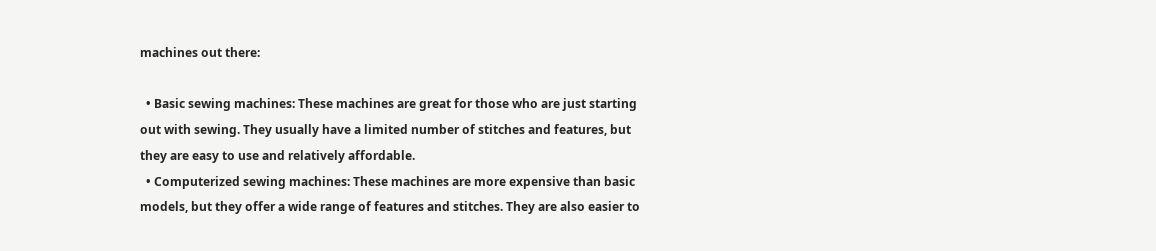machines out there:

  • Basic sewing machines: These machines are great for those who are just starting out with sewing. They usually have a limited number of stitches and features, but they are easy to use and relatively affordable.
  • Computerized sewing machines: These machines are more expensive than basic models, but they offer a wide range of features and stitches. They are also easier to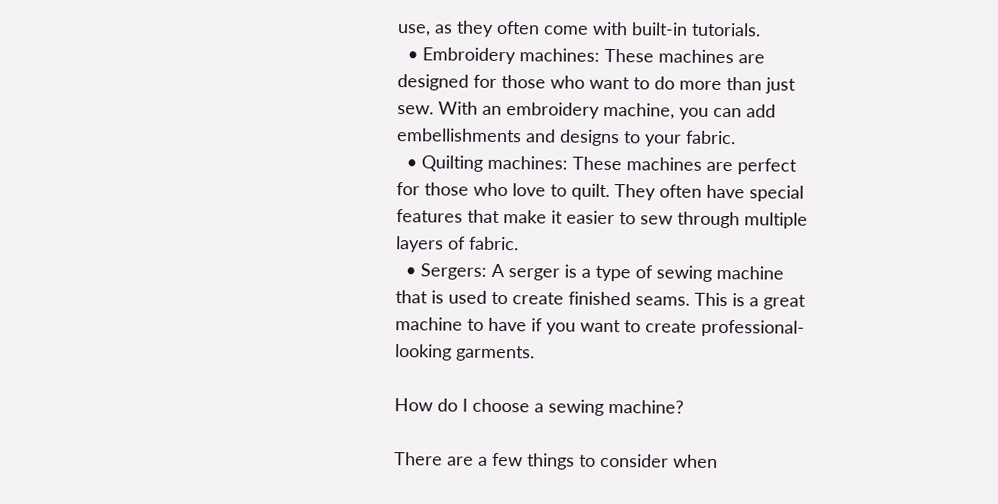use, as they often come with built-in tutorials.
  • Embroidery machines: These machines are designed for those who want to do more than just sew. With an embroidery machine, you can add embellishments and designs to your fabric.
  • Quilting machines: These machines are perfect for those who love to quilt. They often have special features that make it easier to sew through multiple layers of fabric.
  • Sergers: A serger is a type of sewing machine that is used to create finished seams. This is a great machine to have if you want to create professional-looking garments.

How do I choose a sewing machine?

There are a few things to consider when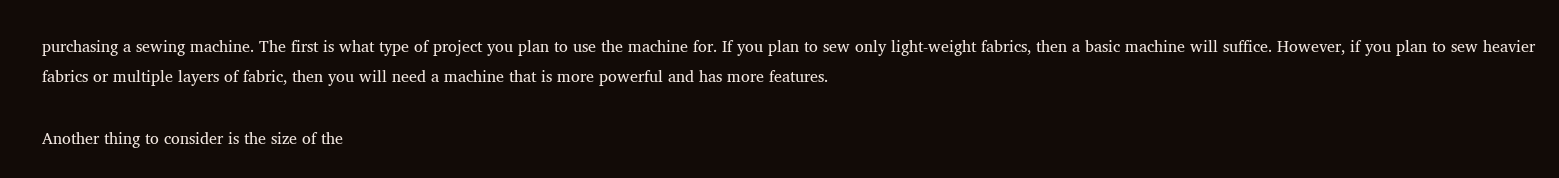purchasing a sewing machine. The first is what type of project you plan to use the machine for. If you plan to sew only light-weight fabrics, then a basic machine will suffice. However, if you plan to sew heavier fabrics or multiple layers of fabric, then you will need a machine that is more powerful and has more features.

Another thing to consider is the size of the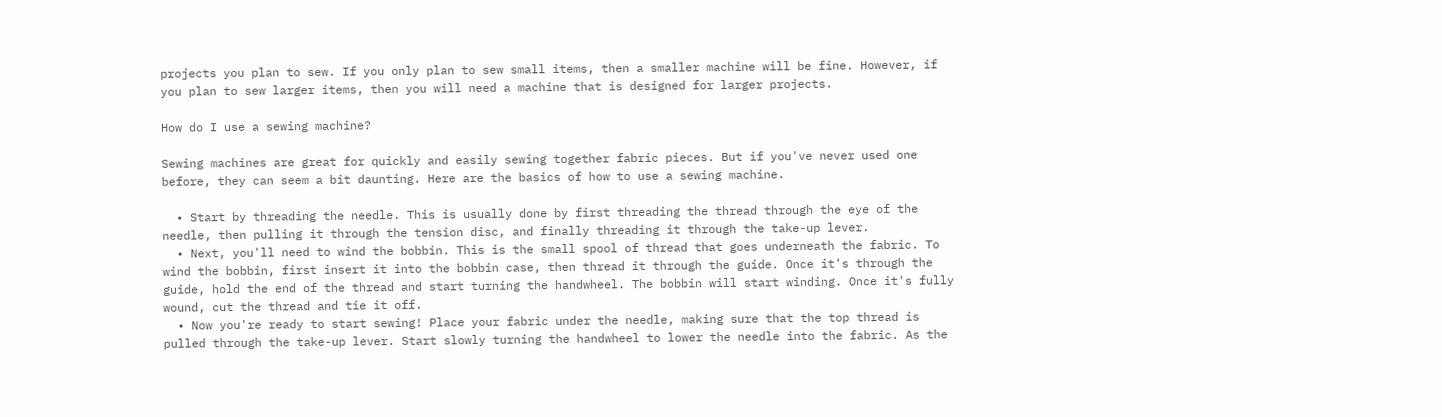projects you plan to sew. If you only plan to sew small items, then a smaller machine will be fine. However, if you plan to sew larger items, then you will need a machine that is designed for larger projects.

How do I use a sewing machine?

Sewing machines are great for quickly and easily sewing together fabric pieces. But if you've never used one before, they can seem a bit daunting. Here are the basics of how to use a sewing machine.

  • Start by threading the needle. This is usually done by first threading the thread through the eye of the needle, then pulling it through the tension disc, and finally threading it through the take-up lever.
  • Next, you'll need to wind the bobbin. This is the small spool of thread that goes underneath the fabric. To wind the bobbin, first insert it into the bobbin case, then thread it through the guide. Once it's through the guide, hold the end of the thread and start turning the handwheel. The bobbin will start winding. Once it's fully wound, cut the thread and tie it off.
  • Now you're ready to start sewing! Place your fabric under the needle, making sure that the top thread is pulled through the take-up lever. Start slowly turning the handwheel to lower the needle into the fabric. As the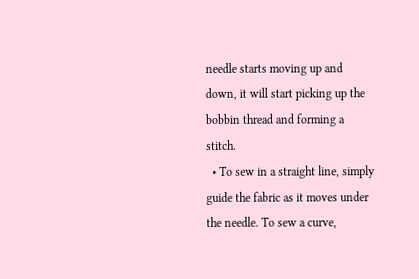needle starts moving up and down, it will start picking up the bobbin thread and forming a stitch.
  • To sew in a straight line, simply guide the fabric as it moves under the needle. To sew a curve,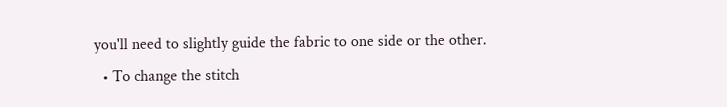you'll need to slightly guide the fabric to one side or the other.
  • To change the stitch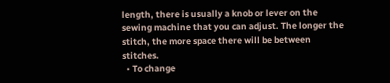length, there is usually a knob or lever on the sewing machine that you can adjust. The longer the stitch, the more space there will be between stitches.
  • To change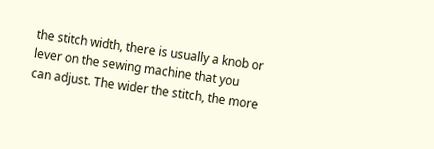the stitch width, there is usually a knob or lever on the sewing machine that you can adjust. The wider the stitch, the more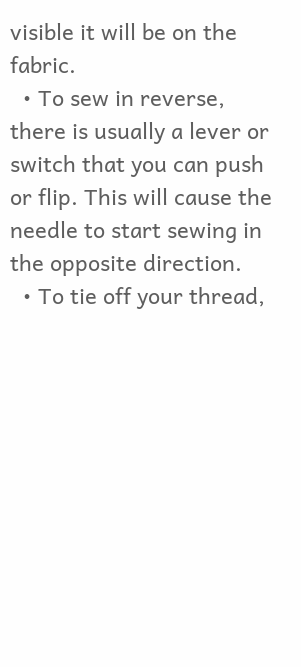visible it will be on the fabric.
  • To sew in reverse, there is usually a lever or switch that you can push or flip. This will cause the needle to start sewing in the opposite direction.
  • To tie off your thread,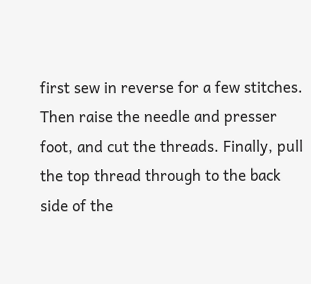first sew in reverse for a few stitches. Then raise the needle and presser foot, and cut the threads. Finally, pull the top thread through to the back side of the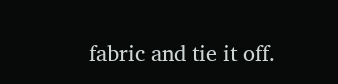fabric and tie it off.